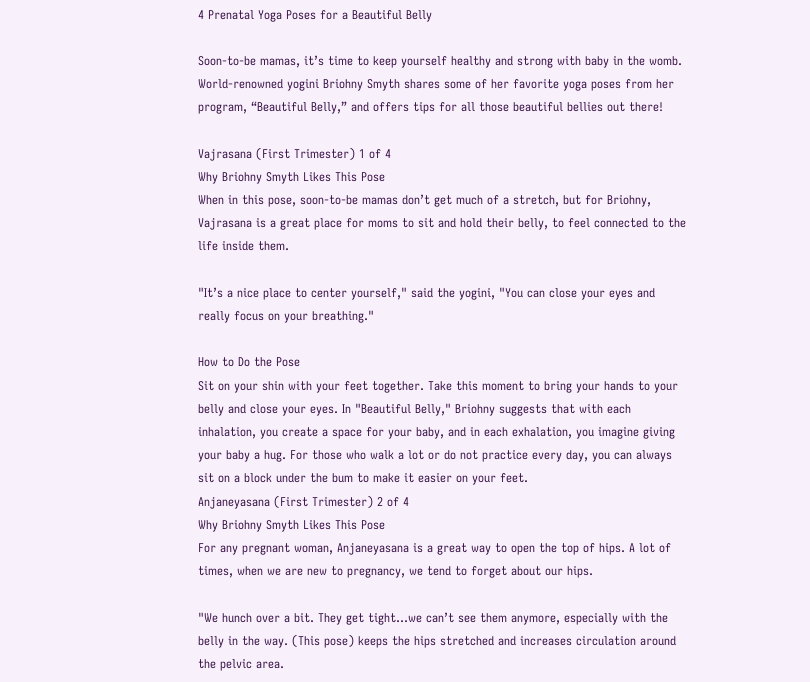4 Prenatal Yoga Poses for a Beautiful Belly

Soon-to-be mamas, it’s time to keep yourself healthy and strong with baby in the womb. World-renowned yogini Briohny Smyth shares some of her favorite yoga poses from her program, “Beautiful Belly,” and offers tips for all those beautiful bellies out there!

Vajrasana (First Trimester) 1 of 4
Why Briohny Smyth Likes This Pose
When in this pose, soon-to-be mamas don’t get much of a stretch, but for Briohny, Vajrasana is a great place for moms to sit and hold their belly, to feel connected to the life inside them.

"It’s a nice place to center yourself," said the yogini, "You can close your eyes and really focus on your breathing."

How to Do the Pose
Sit on your shin with your feet together. Take this moment to bring your hands to your belly and close your eyes. In "Beautiful Belly," Briohny suggests that with each inhalation, you create a space for your baby, and in each exhalation, you imagine giving your baby a hug. For those who walk a lot or do not practice every day, you can always sit on a block under the bum to make it easier on your feet.
Anjaneyasana (First Trimester) 2 of 4
Why Briohny Smyth Likes This Pose
For any pregnant woman, Anjaneyasana is a great way to open the top of hips. A lot of times, when we are new to pregnancy, we tend to forget about our hips.

"We hunch over a bit. They get tight...we can’t see them anymore, especially with the belly in the way. (This pose) keeps the hips stretched and increases circulation around the pelvic area.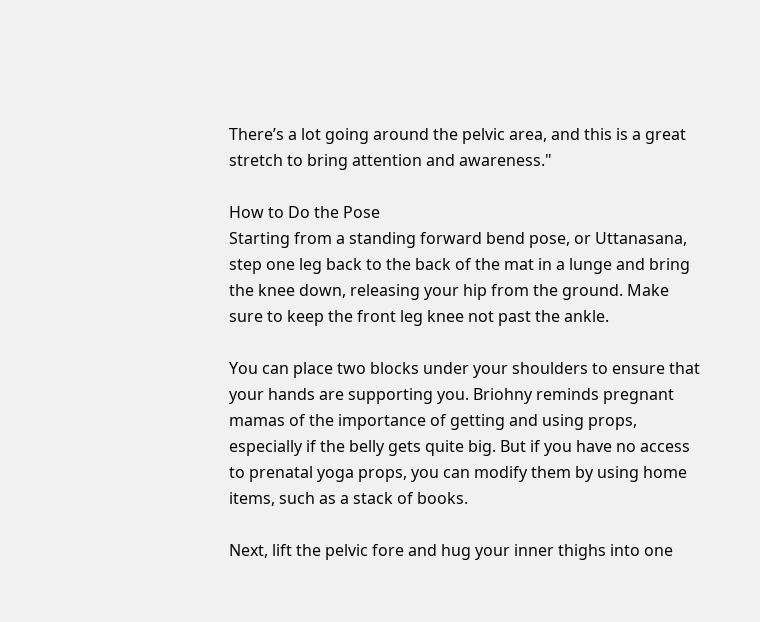There’s a lot going around the pelvic area, and this is a great stretch to bring attention and awareness."

How to Do the Pose
Starting from a standing forward bend pose, or Uttanasana, step one leg back to the back of the mat in a lunge and bring the knee down, releasing your hip from the ground. Make sure to keep the front leg knee not past the ankle.

You can place two blocks under your shoulders to ensure that your hands are supporting you. Briohny reminds pregnant mamas of the importance of getting and using props, especially if the belly gets quite big. But if you have no access to prenatal yoga props, you can modify them by using home items, such as a stack of books.

Next, lift the pelvic fore and hug your inner thighs into one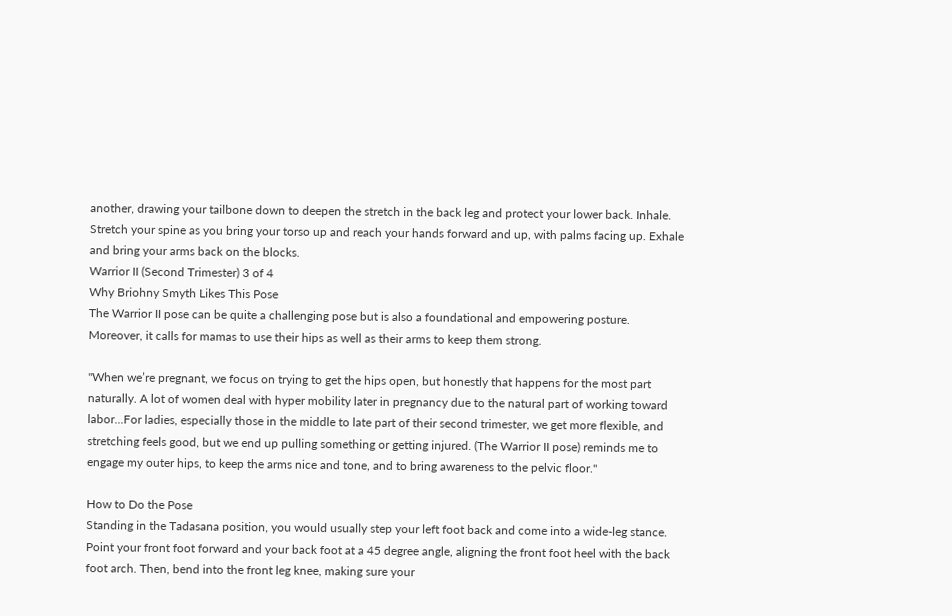another, drawing your tailbone down to deepen the stretch in the back leg and protect your lower back. Inhale. Stretch your spine as you bring your torso up and reach your hands forward and up, with palms facing up. Exhale and bring your arms back on the blocks.
Warrior II (Second Trimester) 3 of 4
Why Briohny Smyth Likes This Pose
The Warrior II pose can be quite a challenging pose but is also a foundational and empowering posture. Moreover, it calls for mamas to use their hips as well as their arms to keep them strong.

"When we’re pregnant, we focus on trying to get the hips open, but honestly that happens for the most part naturally. A lot of women deal with hyper mobility later in pregnancy due to the natural part of working toward labor...For ladies, especially those in the middle to late part of their second trimester, we get more flexible, and stretching feels good, but we end up pulling something or getting injured. (The Warrior II pose) reminds me to engage my outer hips, to keep the arms nice and tone, and to bring awareness to the pelvic floor."

How to Do the Pose
Standing in the Tadasana position, you would usually step your left foot back and come into a wide-leg stance. Point your front foot forward and your back foot at a 45 degree angle, aligning the front foot heel with the back foot arch. Then, bend into the front leg knee, making sure your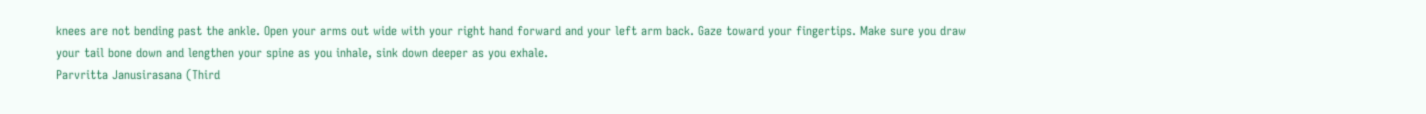knees are not bending past the ankle. Open your arms out wide with your right hand forward and your left arm back. Gaze toward your fingertips. Make sure you draw your tail bone down and lengthen your spine as you inhale, sink down deeper as you exhale.
Parvritta Janusirasana (Third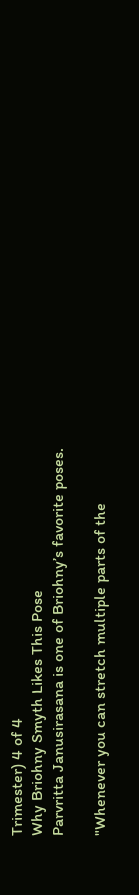Trimester) 4 of 4
Why Briohny Smyth Likes This Pose
Parvritta Janusirasana is one of Briohny’s favorite poses.

"Whenever you can stretch multiple parts of the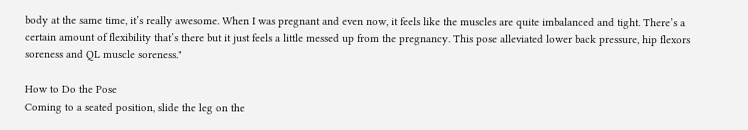body at the same time, it’s really awesome. When I was pregnant and even now, it feels like the muscles are quite imbalanced and tight. There’s a certain amount of flexibility that’s there but it just feels a little messed up from the pregnancy. This pose alleviated lower back pressure, hip flexors soreness and QL muscle soreness."

How to Do the Pose
Coming to a seated position, slide the leg on the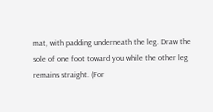mat, with padding underneath the leg. Draw the sole of one foot toward you while the other leg remains straight. (For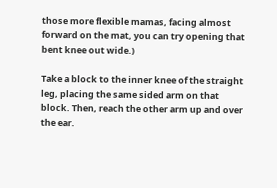those more flexible mamas, facing almost forward on the mat, you can try opening that bent knee out wide.)

Take a block to the inner knee of the straight leg, placing the same sided arm on that block. Then, reach the other arm up and over the ear.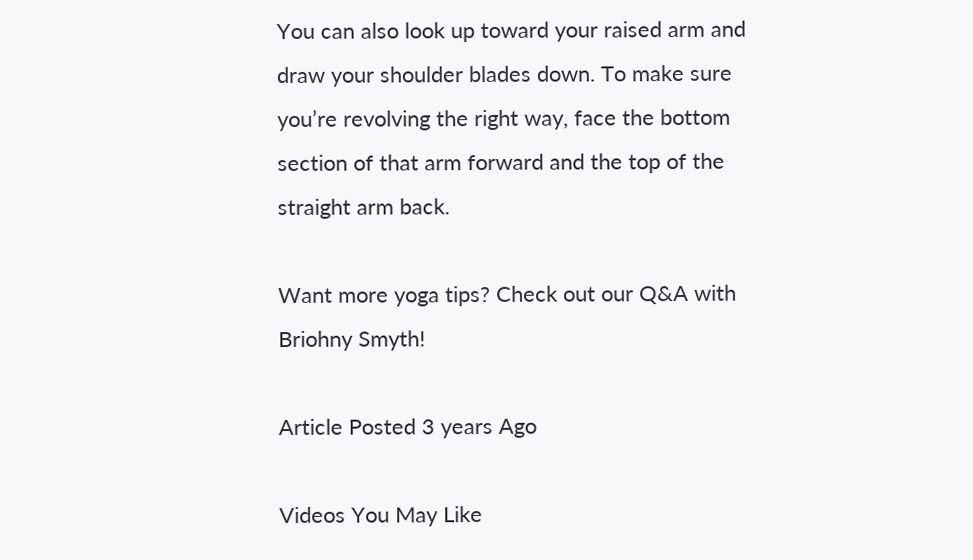You can also look up toward your raised arm and draw your shoulder blades down. To make sure you’re revolving the right way, face the bottom section of that arm forward and the top of the straight arm back.

Want more yoga tips? Check out our Q&A with Briohny Smyth!

Article Posted 3 years Ago

Videos You May Like